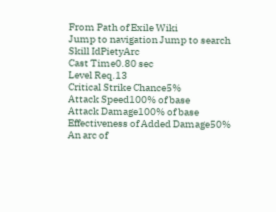From Path of Exile Wiki
Jump to navigation Jump to search
Skill IdPietyArc
Cast Time0.80 sec
Level Req.13
Critical Strike Chance5%
Attack Speed100% of base
Attack Damage100% of base
Effectiveness of Added Damage50%
An arc of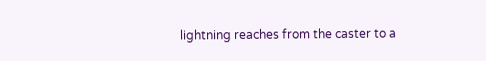lightning reaches from the caster to a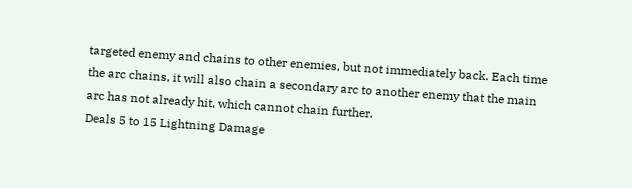targeted enemy and chains to other enemies, but not immediately back. Each time the arc chains, it will also chain a secondary arc to another enemy that the main arc has not already hit, which cannot chain further.
Deals 5 to 15 Lightning Damage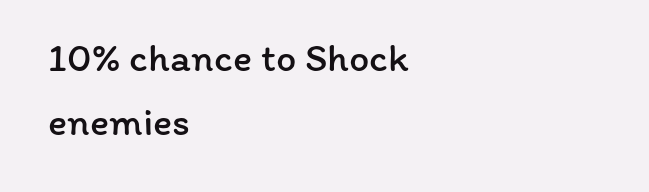10% chance to Shock enemies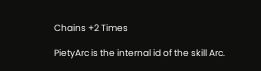Chains +2 Times

PietyArc is the internal id of the skill Arc.